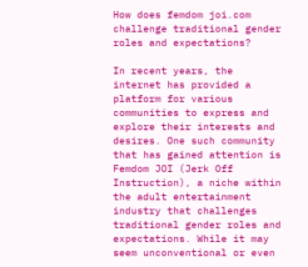How does femdom joi.com challenge traditional gender roles and expectations?

In recent years, the internet has provided a platform for various communities to express and explore their interests and desires. One such community that has gained attention is Femdom JOI (Jerk Off Instruction), a niche within the adult entertainment industry that challenges traditional gender roles and expectations. While it may seem unconventional or even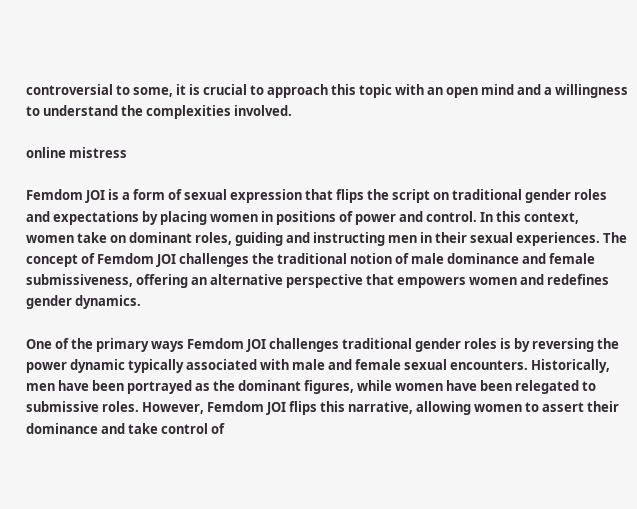controversial to some, it is crucial to approach this topic with an open mind and a willingness to understand the complexities involved.

online mistress

Femdom JOI is a form of sexual expression that flips the script on traditional gender roles and expectations by placing women in positions of power and control. In this context, women take on dominant roles, guiding and instructing men in their sexual experiences. The concept of Femdom JOI challenges the traditional notion of male dominance and female submissiveness, offering an alternative perspective that empowers women and redefines gender dynamics.

One of the primary ways Femdom JOI challenges traditional gender roles is by reversing the power dynamic typically associated with male and female sexual encounters. Historically, men have been portrayed as the dominant figures, while women have been relegated to submissive roles. However, Femdom JOI flips this narrative, allowing women to assert their dominance and take control of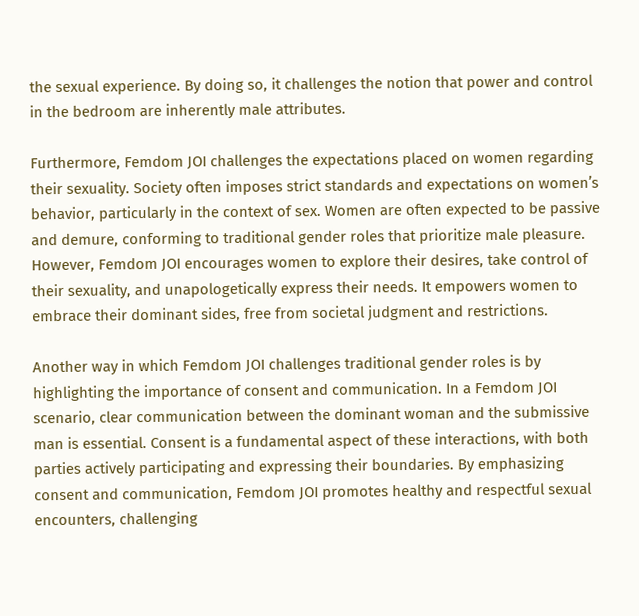the sexual experience. By doing so, it challenges the notion that power and control in the bedroom are inherently male attributes.

Furthermore, Femdom JOI challenges the expectations placed on women regarding their sexuality. Society often imposes strict standards and expectations on women’s behavior, particularly in the context of sex. Women are often expected to be passive and demure, conforming to traditional gender roles that prioritize male pleasure. However, Femdom JOI encourages women to explore their desires, take control of their sexuality, and unapologetically express their needs. It empowers women to embrace their dominant sides, free from societal judgment and restrictions.

Another way in which Femdom JOI challenges traditional gender roles is by highlighting the importance of consent and communication. In a Femdom JOI scenario, clear communication between the dominant woman and the submissive man is essential. Consent is a fundamental aspect of these interactions, with both parties actively participating and expressing their boundaries. By emphasizing consent and communication, Femdom JOI promotes healthy and respectful sexual encounters, challenging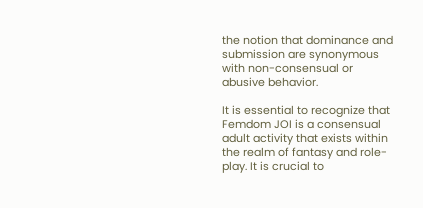the notion that dominance and submission are synonymous with non-consensual or abusive behavior.

It is essential to recognize that Femdom JOI is a consensual adult activity that exists within the realm of fantasy and role-play. It is crucial to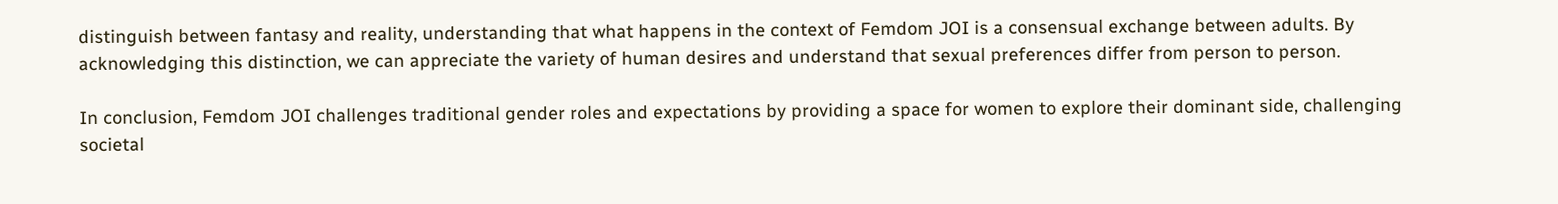distinguish between fantasy and reality, understanding that what happens in the context of Femdom JOI is a consensual exchange between adults. By acknowledging this distinction, we can appreciate the variety of human desires and understand that sexual preferences differ from person to person.

In conclusion, Femdom JOI challenges traditional gender roles and expectations by providing a space for women to explore their dominant side, challenging societal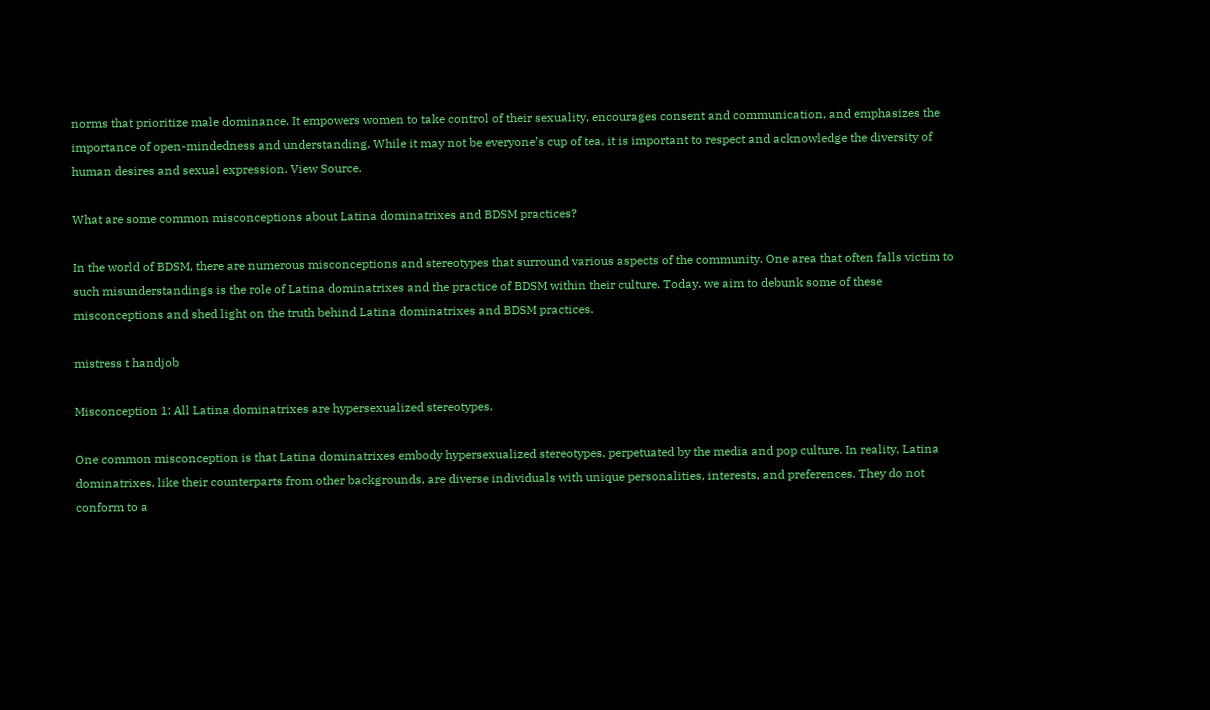norms that prioritize male dominance. It empowers women to take control of their sexuality, encourages consent and communication, and emphasizes the importance of open-mindedness and understanding. While it may not be everyone’s cup of tea, it is important to respect and acknowledge the diversity of human desires and sexual expression. View Source.

What are some common misconceptions about Latina dominatrixes and BDSM practices?

In the world of BDSM, there are numerous misconceptions and stereotypes that surround various aspects of the community. One area that often falls victim to such misunderstandings is the role of Latina dominatrixes and the practice of BDSM within their culture. Today, we aim to debunk some of these misconceptions and shed light on the truth behind Latina dominatrixes and BDSM practices.

mistress t handjob

Misconception 1: All Latina dominatrixes are hypersexualized stereotypes.

One common misconception is that Latina dominatrixes embody hypersexualized stereotypes, perpetuated by the media and pop culture. In reality, Latina dominatrixes, like their counterparts from other backgrounds, are diverse individuals with unique personalities, interests, and preferences. They do not conform to a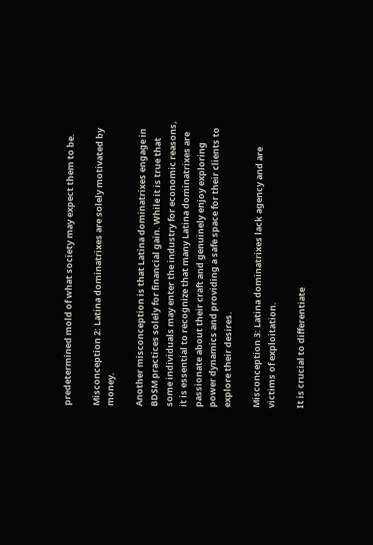predetermined mold of what society may expect them to be.

Misconception 2: Latina dominatrixes are solely motivated by money.

Another misconception is that Latina dominatrixes engage in BDSM practices solely for financial gain. While it is true that some individuals may enter the industry for economic reasons, it is essential to recognize that many Latina dominatrixes are passionate about their craft and genuinely enjoy exploring power dynamics and providing a safe space for their clients to explore their desires.

Misconception 3: Latina dominatrixes lack agency and are victims of exploitation.

It is crucial to differentiate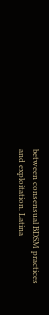between consensual BDSM practices and exploitation. Latina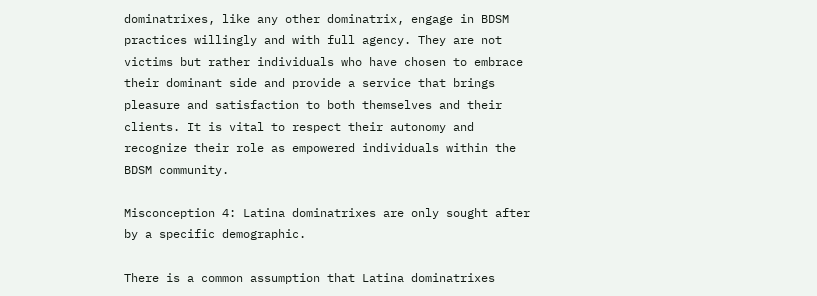dominatrixes, like any other dominatrix, engage in BDSM practices willingly and with full agency. They are not victims but rather individuals who have chosen to embrace their dominant side and provide a service that brings pleasure and satisfaction to both themselves and their clients. It is vital to respect their autonomy and recognize their role as empowered individuals within the BDSM community.

Misconception 4: Latina dominatrixes are only sought after by a specific demographic.

There is a common assumption that Latina dominatrixes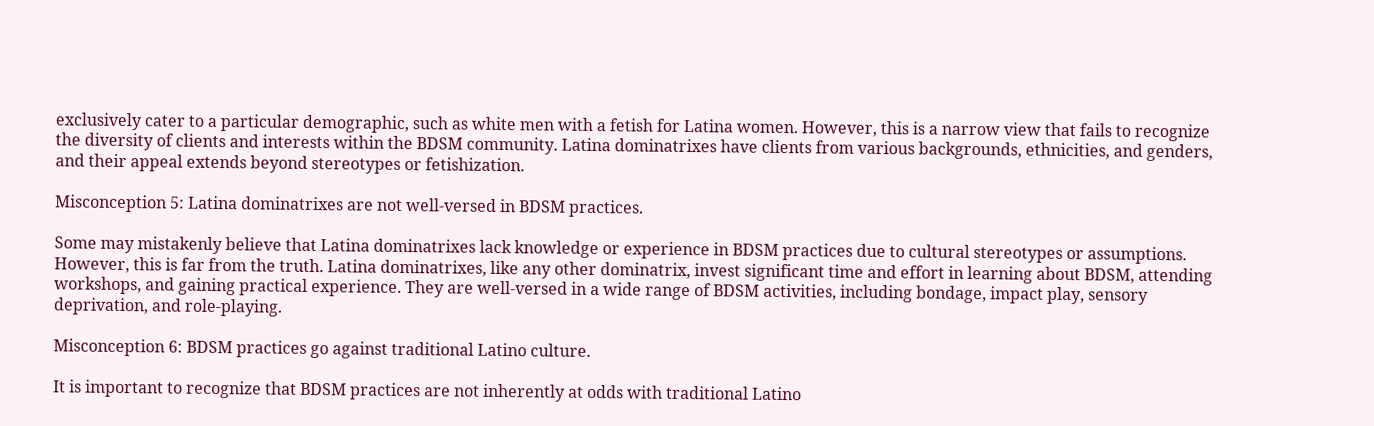exclusively cater to a particular demographic, such as white men with a fetish for Latina women. However, this is a narrow view that fails to recognize the diversity of clients and interests within the BDSM community. Latina dominatrixes have clients from various backgrounds, ethnicities, and genders, and their appeal extends beyond stereotypes or fetishization.

Misconception 5: Latina dominatrixes are not well-versed in BDSM practices.

Some may mistakenly believe that Latina dominatrixes lack knowledge or experience in BDSM practices due to cultural stereotypes or assumptions. However, this is far from the truth. Latina dominatrixes, like any other dominatrix, invest significant time and effort in learning about BDSM, attending workshops, and gaining practical experience. They are well-versed in a wide range of BDSM activities, including bondage, impact play, sensory deprivation, and role-playing.

Misconception 6: BDSM practices go against traditional Latino culture.

It is important to recognize that BDSM practices are not inherently at odds with traditional Latino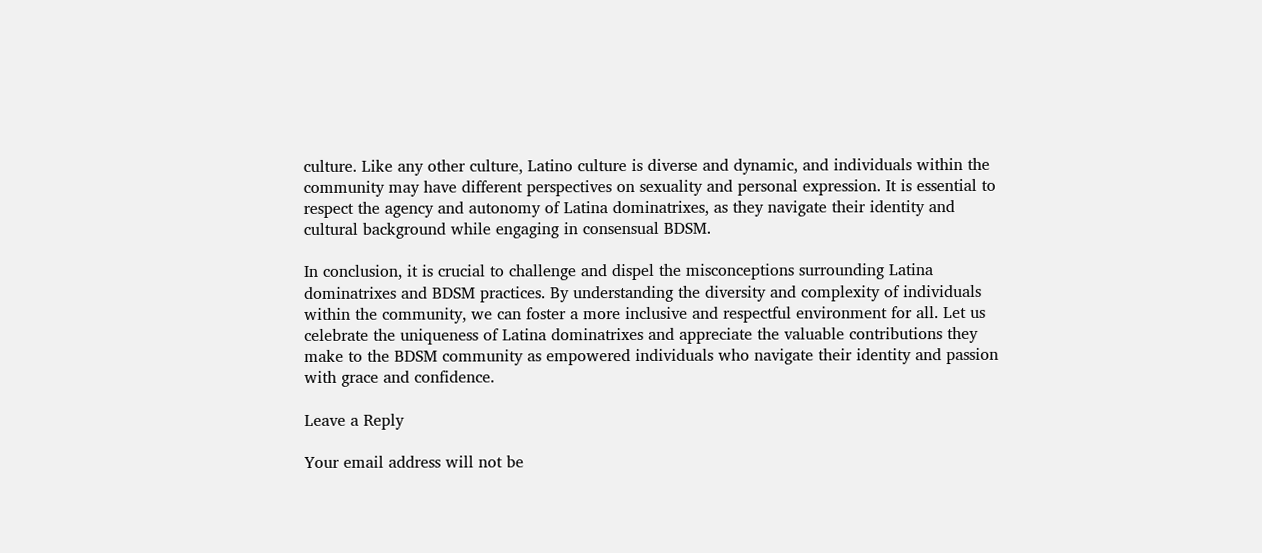culture. Like any other culture, Latino culture is diverse and dynamic, and individuals within the community may have different perspectives on sexuality and personal expression. It is essential to respect the agency and autonomy of Latina dominatrixes, as they navigate their identity and cultural background while engaging in consensual BDSM.

In conclusion, it is crucial to challenge and dispel the misconceptions surrounding Latina dominatrixes and BDSM practices. By understanding the diversity and complexity of individuals within the community, we can foster a more inclusive and respectful environment for all. Let us celebrate the uniqueness of Latina dominatrixes and appreciate the valuable contributions they make to the BDSM community as empowered individuals who navigate their identity and passion with grace and confidence.

Leave a Reply

Your email address will not be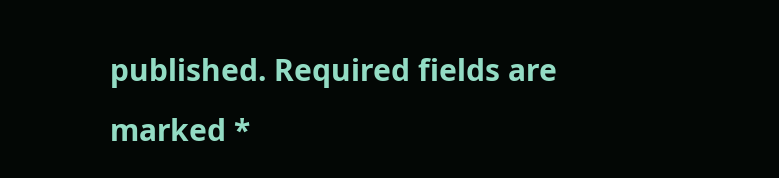published. Required fields are marked *